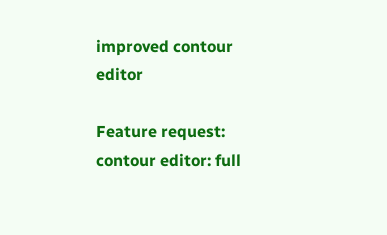improved contour editor

Feature request: contour editor: full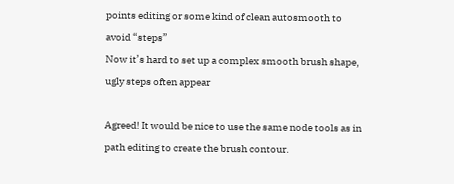points editing or some kind of clean autosmooth to avoid “steps”
Now it’s hard to set up a complex smooth brush shape, ugly steps often appear

Agreed! It would be nice to use the same node tools as in path editing to create the brush contour.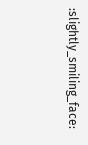:slightly_smiling_face: